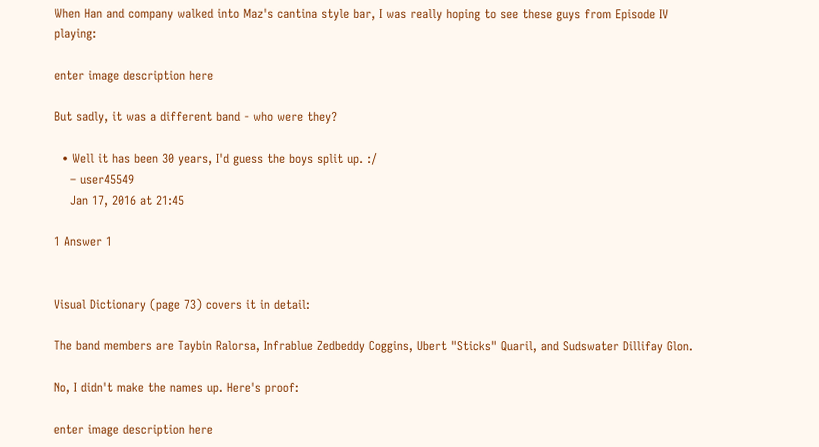When Han and company walked into Maz's cantina style bar, I was really hoping to see these guys from Episode IV playing:

enter image description here

But sadly, it was a different band - who were they?

  • Well it has been 30 years, I'd guess the boys split up. :/
    – user45549
    Jan 17, 2016 at 21:45

1 Answer 1


Visual Dictionary (page 73) covers it in detail:

The band members are Taybin Ralorsa, Infrablue Zedbeddy Coggins, Ubert "Sticks" Quaril, and Sudswater Dillifay Glon.

No, I didn't make the names up. Here's proof:

enter image description here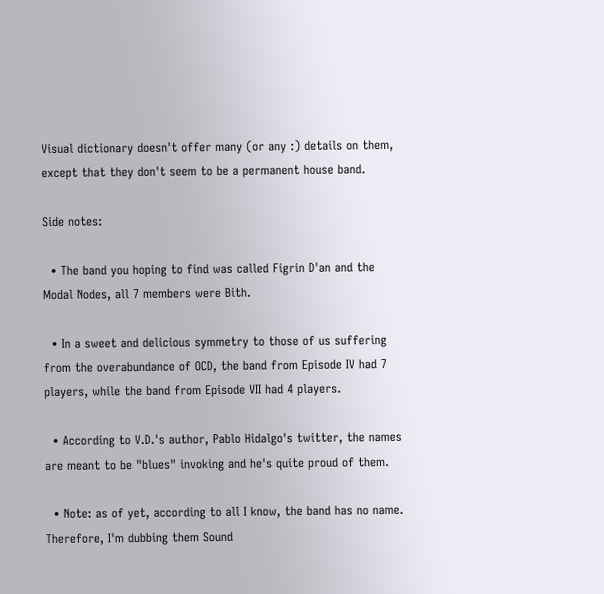Visual dictionary doesn't offer many (or any :) details on them, except that they don't seem to be a permanent house band.

Side notes:

  • The band you hoping to find was called Figrin D'an and the Modal Nodes, all 7 members were Bith.

  • In a sweet and delicious symmetry to those of us suffering from the overabundance of OCD, the band from Episode IV had 7 players, while the band from Episode VII had 4 players.

  • According to V.D.'s author, Pablo Hidalgo's twitter, the names are meant to be "blues" invoking and he's quite proud of them.

  • Note: as of yet, according to all I know, the band has no name. Therefore, I'm dubbing them Sound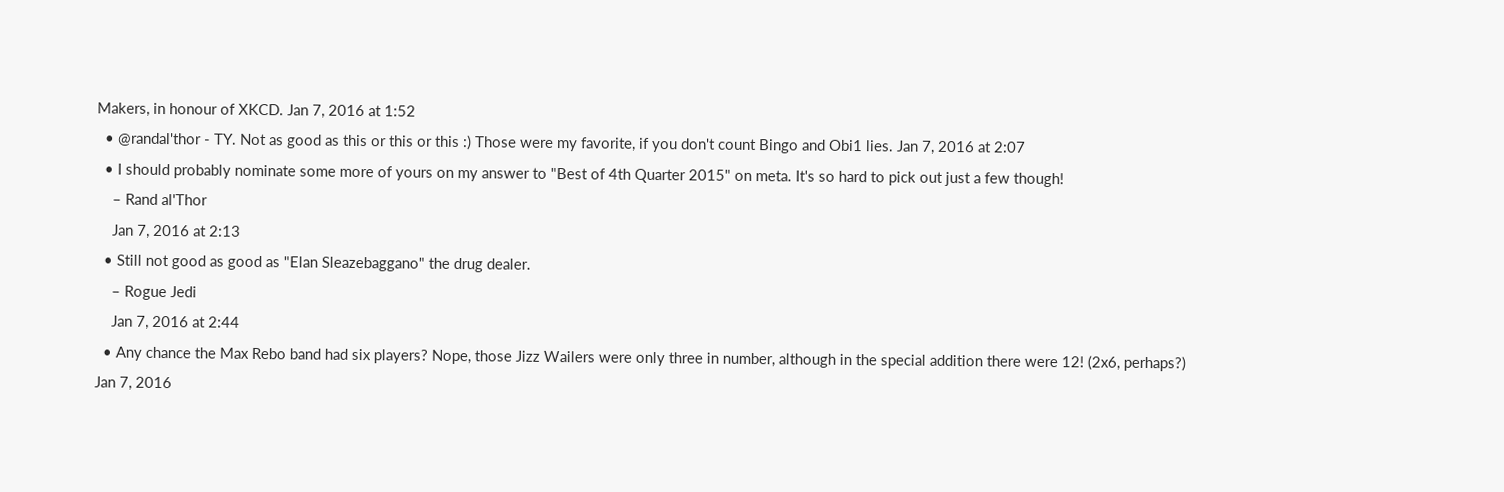Makers, in honour of XKCD. Jan 7, 2016 at 1:52
  • @randal'thor - TY. Not as good as this or this or this :) Those were my favorite, if you don't count Bingo and Obi1 lies. Jan 7, 2016 at 2:07
  • I should probably nominate some more of yours on my answer to "Best of 4th Quarter 2015" on meta. It's so hard to pick out just a few though!
    – Rand al'Thor
    Jan 7, 2016 at 2:13
  • Still not good as good as "Elan Sleazebaggano" the drug dealer.
    – Rogue Jedi
    Jan 7, 2016 at 2:44
  • Any chance the Max Rebo band had six players? Nope, those Jizz Wailers were only three in number, although in the special addition there were 12! (2x6, perhaps?) Jan 7, 2016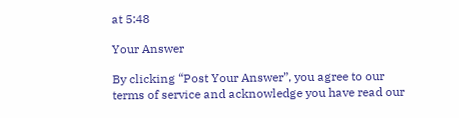at 5:48

Your Answer

By clicking “Post Your Answer”, you agree to our terms of service and acknowledge you have read our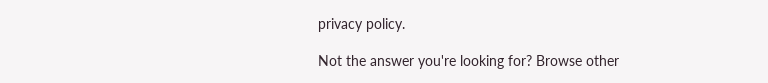privacy policy.

Not the answer you're looking for? Browse other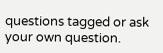questions tagged or ask your own question.